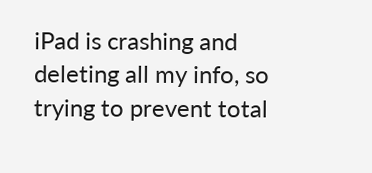iPad is crashing and deleting all my info, so trying to prevent total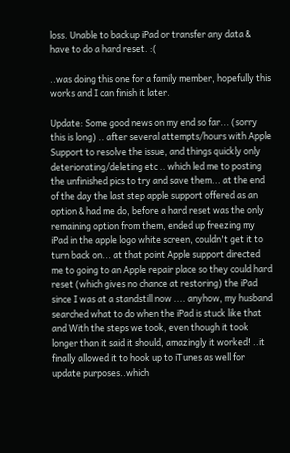loss. Unable to backup iPad or transfer any data & have to do a hard reset. :(

..was doing this one for a family member, hopefully this works and I can finish it later.

Update: Some good news on my end so far... (sorry this is long) .. after several attempts/hours with Apple Support to resolve the issue, and things quickly only deteriorating/deleting etc .. which led me to posting the unfinished pics to try and save them... at the end of the day the last step apple support offered as an option & had me do, before a hard reset was the only remaining option from them, ended up freezing my iPad in the apple logo white screen, couldn't get it to turn back on... at that point Apple support directed me to going to an Apple repair place so they could hard reset (which gives no chance at restoring) the iPad since I was at a standstill now .... anyhow, my husband searched what to do when the iPad is stuck like that and With the steps we took, even though it took longer than it said it should, amazingly it worked! ..it finally allowed it to hook up to iTunes as well for update purposes..which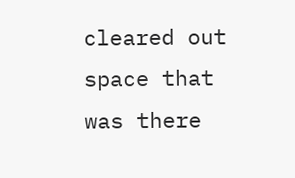cleared out space that was there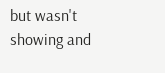but wasn't showing and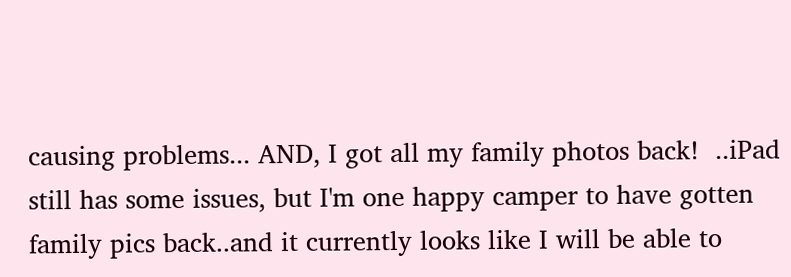causing problems... AND, I got all my family photos back!  ..iPad still has some issues, but I'm one happy camper to have gotten family pics back..and it currently looks like I will be able to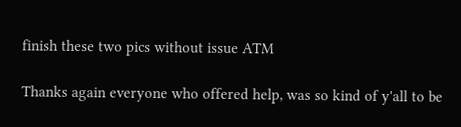finish these two pics without issue ATM

Thanks again everyone who offered help, was so kind of y'all to be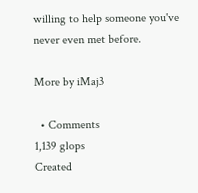willing to help someone you've never even met before.

More by iMaj3

  • Comments
1,139 glops
Created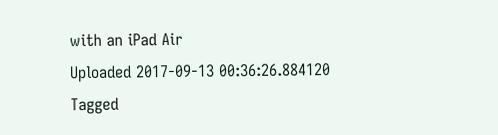with an iPad Air
Uploaded 2017-09-13 00:36:26.884120
Tagged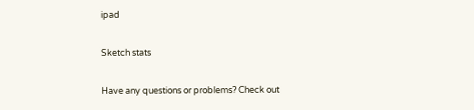ipad

Sketch stats

Have any questions or problems? Check out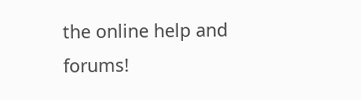the online help and forums!